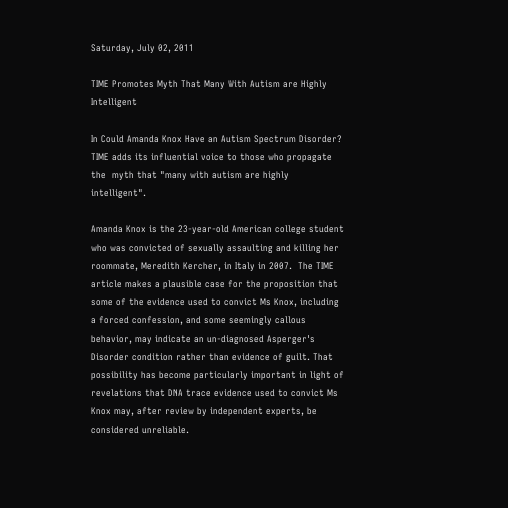Saturday, July 02, 2011

TIME Promotes Myth That Many With Autism are Highly Intelligent

In Could Amanda Knox Have an Autism Spectrum Disorder? TIME adds its influential voice to those who propagate the  myth that "many with autism are highly intelligent".

Amanda Knox is the 23-year-old American college student who was convicted of sexually assaulting and killing her roommate, Meredith Kercher, in Italy in 2007.  The TIME article makes a plausible case for the proposition that some of the evidence used to convict Ms Knox, including a forced confession, and some seemingly callous behavior, may indicate an un-diagnosed Asperger's Disorder condition rather than evidence of guilt. That possibility has become particularly important in light of revelations that DNA trace evidence used to convict Ms Knox may, after review by independent experts, be considered unreliable.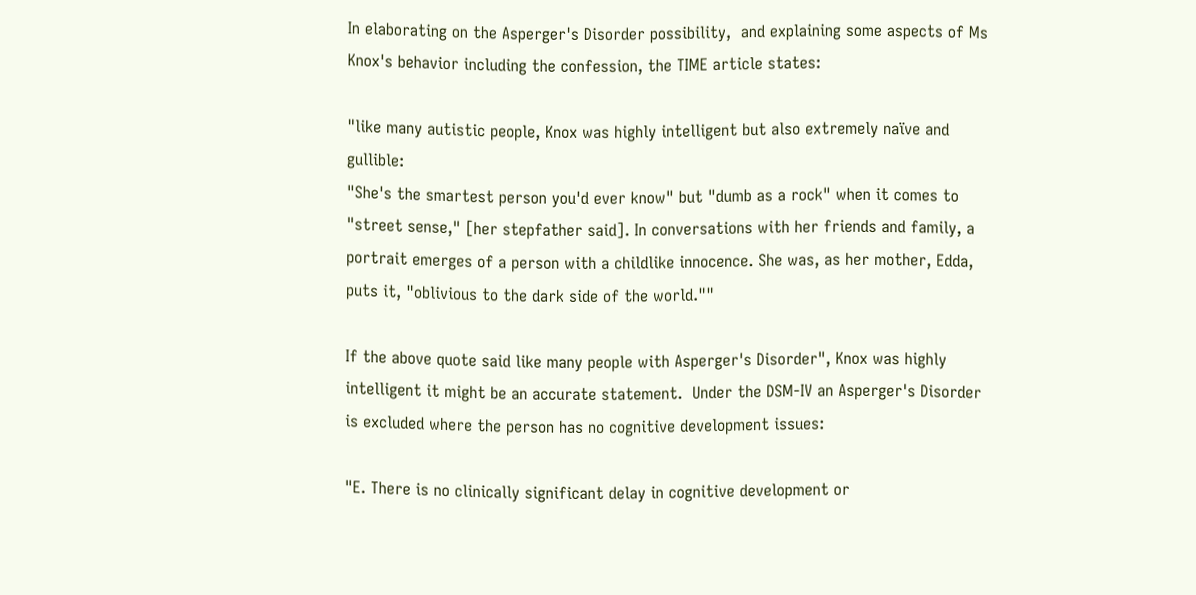In elaborating on the Asperger's Disorder possibility,  and explaining some aspects of Ms Knox's behavior including the confession, the TIME article states:

"like many autistic people, Knox was highly intelligent but also extremely naïve and gullible:
"She's the smartest person you'd ever know" but "dumb as a rock" when it comes to "street sense," [her stepfather said]. In conversations with her friends and family, a portrait emerges of a person with a childlike innocence. She was, as her mother, Edda, puts it, "oblivious to the dark side of the world.""

If the above quote said like many people with Asperger's Disorder", Knox was highly intelligent it might be an accurate statement.  Under the DSM-IV an Asperger's Disorder is excluded where the person has no cognitive development issues:

"E. There is no clinically significant delay in cognitive development or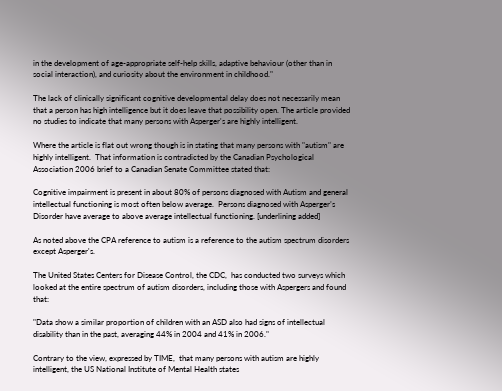in the development of age-appropriate self-help skills, adaptive behaviour (other than in social interaction), and curiosity about the environment in childhood."

The lack of clinically significant cognitive developmental delay does not necessarily mean that a person has high intelligence but it does leave that possibility open. The article provided no studies to indicate that many persons with Asperger's are highly intelligent.

Where the article is flat out wrong though is in stating that many persons with "autism" are highly intelligent.  That information is contradicted by the Canadian Psychological Association 2006 brief to a Canadian Senate Committee stated that:

Cognitive impairment is present in about 80% of persons diagnosed with Autism and general intellectual functioning is most often below average.  Persons diagnosed with Asperger’s Disorder have average to above average intellectual functioning. [underlining added]

As noted above the CPA reference to autism is a reference to the autism spectrum disorders except Asperger's.

The United States Centers for Disease Control, the CDC,  has conducted two surveys which looked at the entire spectrum of autism disorders, including those with Aspergers and found that:

"Data show a similar proportion of children with an ASD also had signs of intellectual disability than in the past, averaging 44% in 2004 and 41% in 2006."

Contrary to the view, expressed by TIME,  that many persons with autism are highly intelligent, the US National Institute of Mental Health states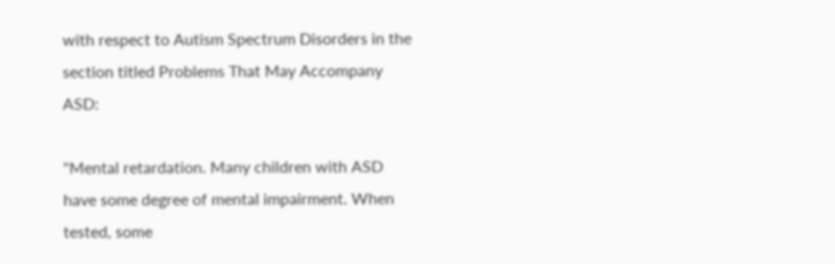with respect to Autism Spectrum Disorders in the section titled Problems That May Accompany ASD:

"Mental retardation. Many children with ASD have some degree of mental impairment. When tested, some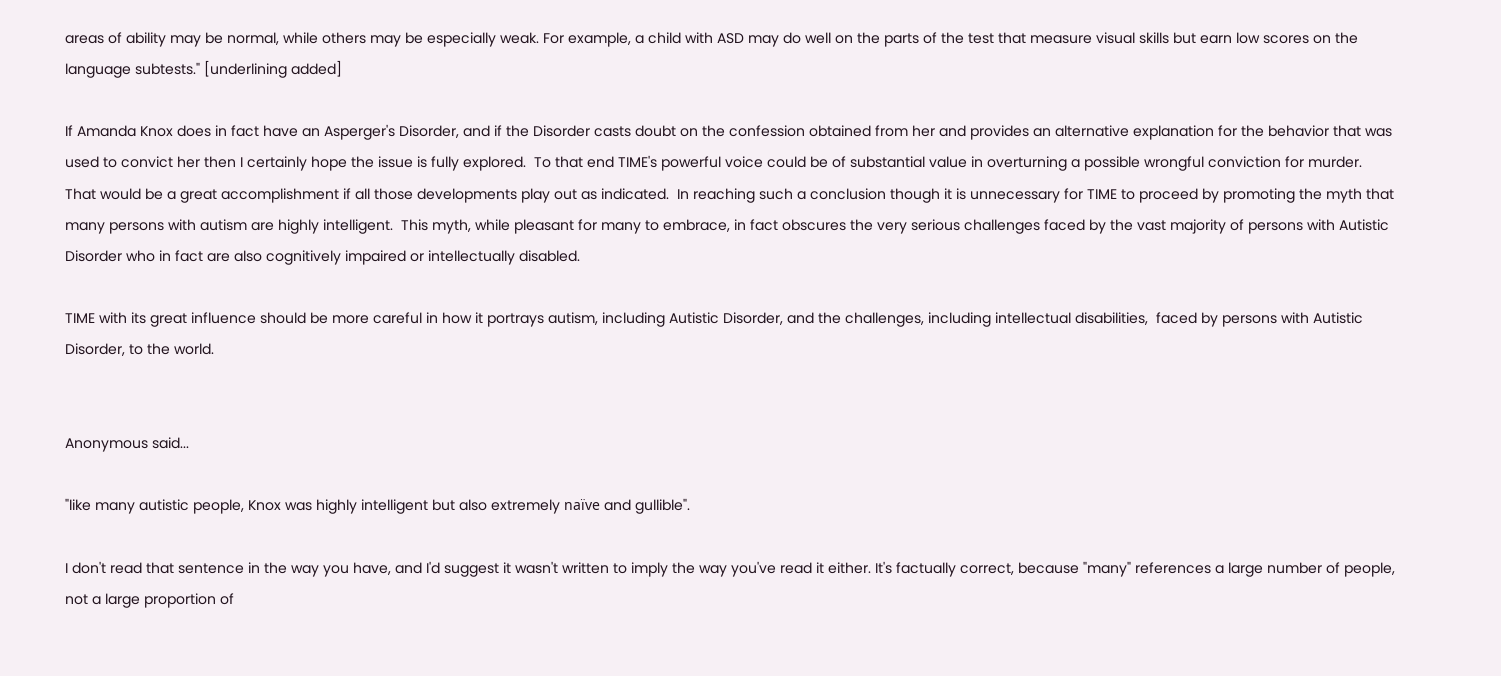areas of ability may be normal, while others may be especially weak. For example, a child with ASD may do well on the parts of the test that measure visual skills but earn low scores on the language subtests." [underlining added]

If Amanda Knox does in fact have an Asperger's Disorder, and if the Disorder casts doubt on the confession obtained from her and provides an alternative explanation for the behavior that was used to convict her then I certainly hope the issue is fully explored.  To that end TIME's powerful voice could be of substantial value in overturning a possible wrongful conviction for murder.  That would be a great accomplishment if all those developments play out as indicated.  In reaching such a conclusion though it is unnecessary for TIME to proceed by promoting the myth that many persons with autism are highly intelligent.  This myth, while pleasant for many to embrace, in fact obscures the very serious challenges faced by the vast majority of persons with Autistic Disorder who in fact are also cognitively impaired or intellectually disabled.

TIME with its great influence should be more careful in how it portrays autism, including Autistic Disorder, and the challenges, including intellectual disabilities,  faced by persons with Autistic Disorder, to the world.


Anonymous said...

"like many autistic people, Knox was highly intelligent but also extremely naïve and gullible".

I don't read that sentence in the way you have, and I'd suggest it wasn't written to imply the way you've read it either. It's factually correct, because "many" references a large number of people, not a large proportion of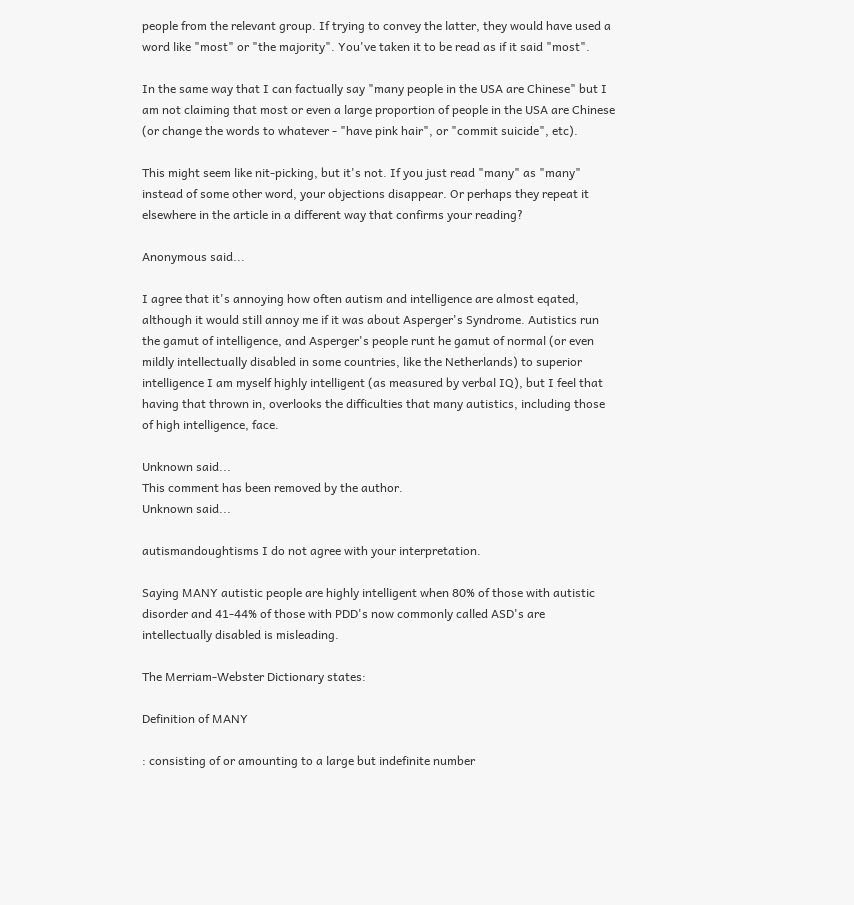people from the relevant group. If trying to convey the latter, they would have used a word like "most" or "the majority". You've taken it to be read as if it said "most".

In the same way that I can factually say "many people in the USA are Chinese" but I am not claiming that most or even a large proportion of people in the USA are Chinese (or change the words to whatever - "have pink hair", or "commit suicide", etc).

This might seem like nit-picking, but it's not. If you just read "many" as "many" instead of some other word, your objections disappear. Or perhaps they repeat it elsewhere in the article in a different way that confirms your reading?

Anonymous said...

I agree that it's annoying how often autism and intelligence are almost eqated, although it would still annoy me if it was about Asperger's Syndrome. Autistics run the gamut of intelligence, and Asperger's people runt he gamut of normal (or even mildly intellectually disabled in some countries, like the Netherlands) to superior intelligence I am myself highly intelligent (as measured by verbal IQ), but I feel that having that thrown in, overlooks the difficulties that many autistics, including those of high intelligence, face.

Unknown said...
This comment has been removed by the author.
Unknown said...

autismandoughtisms I do not agree with your interpretation.

Saying MANY autistic people are highly intelligent when 80% of those with autistic disorder and 41-44% of those with PDD's now commonly called ASD's are intellectually disabled is misleading.

The Merriam-Webster Dictionary states:

Definition of MANY

: consisting of or amounting to a large but indefinite number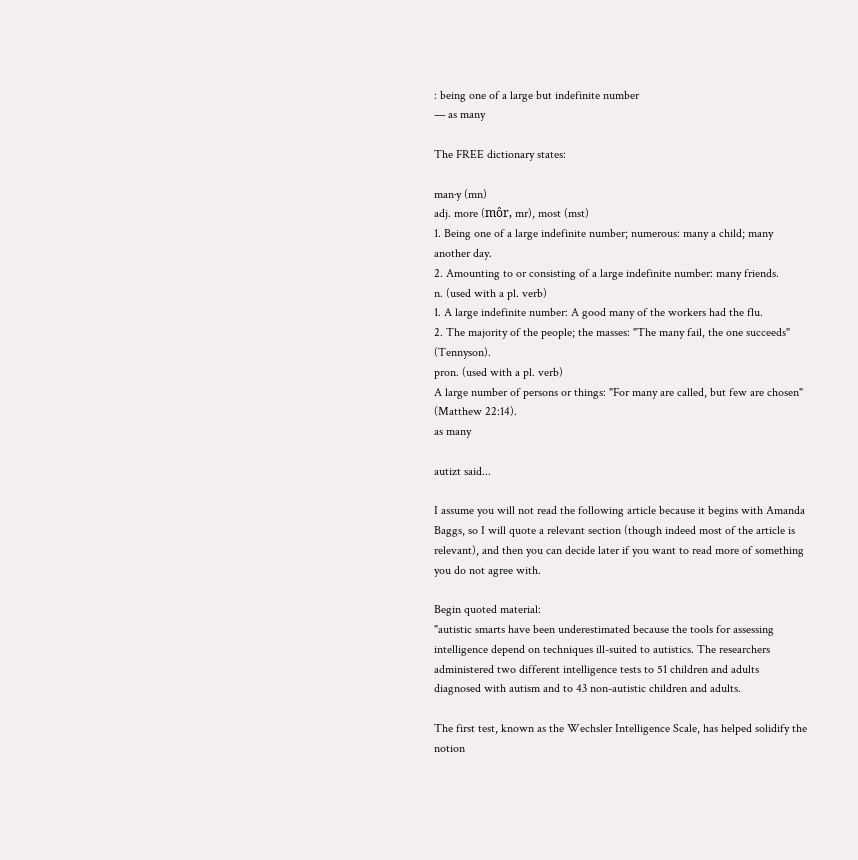: being one of a large but indefinite number
— as many

The FREE dictionary states:

man·y (mn)
adj. more (môr, mr), most (mst)
1. Being one of a large indefinite number; numerous: many a child; many another day.
2. Amounting to or consisting of a large indefinite number: many friends.
n. (used with a pl. verb)
1. A large indefinite number: A good many of the workers had the flu.
2. The majority of the people; the masses: "The many fail, the one succeeds" (Tennyson).
pron. (used with a pl. verb)
A large number of persons or things: "For many are called, but few are chosen" (Matthew 22:14).
as many

autizt said...

I assume you will not read the following article because it begins with Amanda Baggs, so I will quote a relevant section (though indeed most of the article is relevant), and then you can decide later if you want to read more of something you do not agree with.

Begin quoted material:
"autistic smarts have been underestimated because the tools for assessing intelligence depend on techniques ill-suited to autistics. The researchers administered two different intelligence tests to 51 children and adults diagnosed with autism and to 43 non-autistic children and adults.

The first test, known as the Wechsler Intelligence Scale, has helped solidify the notion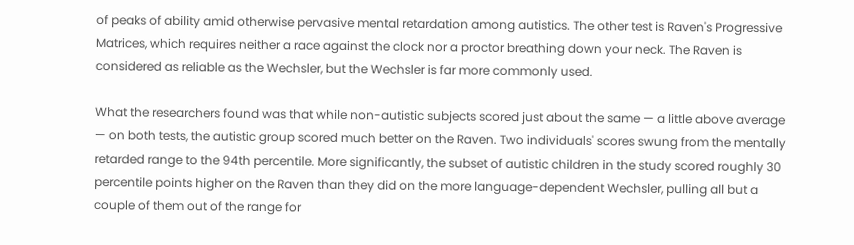of peaks of ability amid otherwise pervasive mental retardation among autistics. The other test is Raven's Progressive Matrices, which requires neither a race against the clock nor a proctor breathing down your neck. The Raven is considered as reliable as the Wechsler, but the Wechsler is far more commonly used.

What the researchers found was that while non-autistic subjects scored just about the same — a little above average — on both tests, the autistic group scored much better on the Raven. Two individuals' scores swung from the mentally retarded range to the 94th percentile. More significantly, the subset of autistic children in the study scored roughly 30 percentile points higher on the Raven than they did on the more language-dependent Wechsler, pulling all but a couple of them out of the range for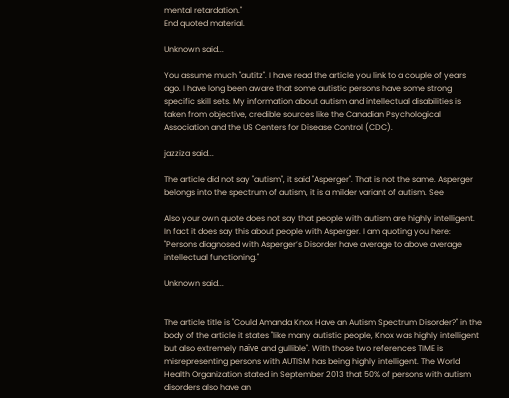mental retardation."
End quoted material.

Unknown said...

You assume much "autitz". I have read the article you link to a couple of years ago. I have long been aware that some autistic persons have some strong specific skill sets. My information about autism and intellectual disabilities is taken from objective, credible sources like the Canadian Psychological Association and the US Centers for Disease Control (CDC).

jazziza said...

The article did not say "autism", it said "Asperger". That is not the same. Asperger belongs into the spectrum of autism, it is a milder variant of autism. See

Also your own quote does not say that people with autism are highly intelligent. In fact it does say this about people with Asperger. I am quoting you here:
"Persons diagnosed with Asperger’s Disorder have average to above average intellectual functioning."

Unknown said...


The article title is "Could Amanda Knox Have an Autism Spectrum Disorder?" in the body of the article it states "like many autistic people, Knox was highly intelligent but also extremely naïve and gullible". With those two references TIME is misrepresenting persons with AUTISM has being highly intelligent. The World Health Organization stated in September 2013 that 50% of persons with autism disorders also have an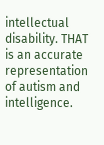intellectual disability. THAT is an accurate representation of autism and intelligence.